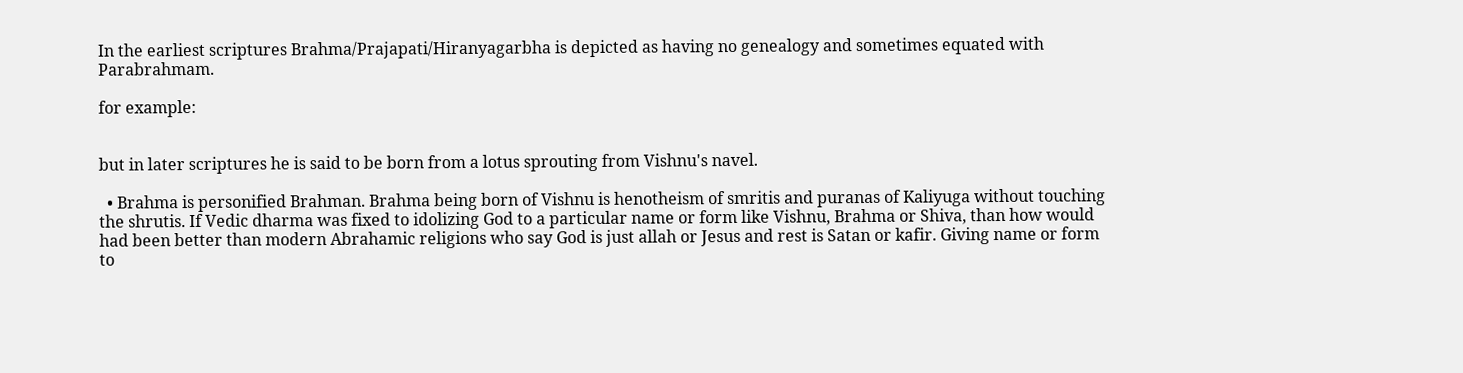In the earliest scriptures Brahma/Prajapati/Hiranyagarbha is depicted as having no genealogy and sometimes equated with Parabrahmam.

for example:


but in later scriptures he is said to be born from a lotus sprouting from Vishnu's navel.

  • Brahma is personified Brahman. Brahma being born of Vishnu is henotheism of smritis and puranas of Kaliyuga without touching the shrutis. If Vedic dharma was fixed to idolizing God to a particular name or form like Vishnu, Brahma or Shiva, than how would had been better than modern Abrahamic religions who say God is just allah or Jesus and rest is Satan or kafir. Giving name or form to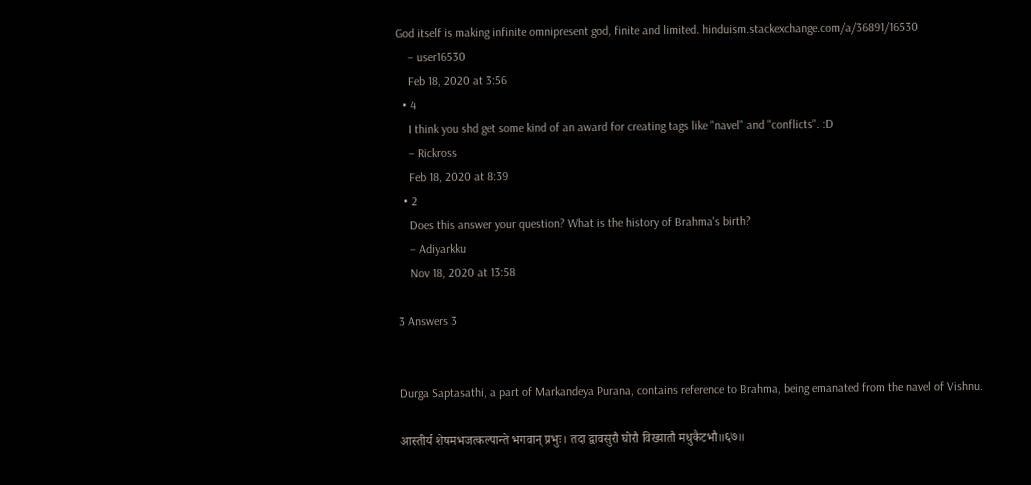God itself is making infinite omnipresent god, finite and limited. hinduism.stackexchange.com/a/36891/16530
    – user16530
    Feb 18, 2020 at 3:56
  • 4
    I think you shd get some kind of an award for creating tags like "navel" and "conflicts". :D
    – Rickross
    Feb 18, 2020 at 8:39
  • 2
    Does this answer your question? What is the history of Brahma's birth?
    – Adiyarkku
    Nov 18, 2020 at 13:58

3 Answers 3


Durga Saptasathi, a part of Markandeya Purana, contains reference to Brahma, being emanated from the navel of Vishnu.

आस्तीर्य शेषमभजत्कल्पान्‍ते भगवान् प्रभुः। तदा द्वावसुरौ घोरौ विख्यातौ मधुकैटभौ॥६७॥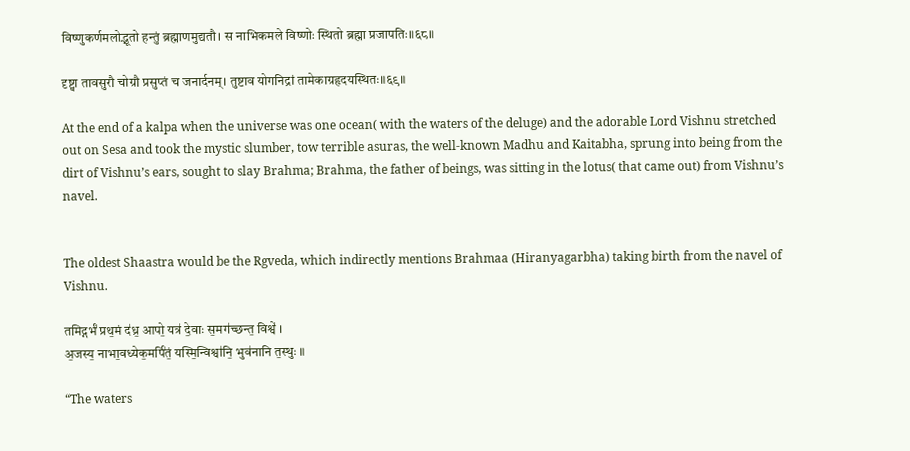विष्णुकर्णमलोद्भूतो हन्‍तुं ब्रह्माणमुद्यतौ। स नाभिकमले विष्णोः स्थितो ब्रह्मा प्रजापतिः॥६८॥

दृष्ट्वा तावसुरौ चोग्रौ प्रसुप्तं च जनार्दनम्। तुष्टाव योगनिद्रां तामेकाग्रहृदयस्थितः॥६९॥

At the end of a kalpa when the universe was one ocean( with the waters of the deluge) and the adorable Lord Vishnu stretched out on Sesa and took the mystic slumber, tow terrible asuras, the well-known Madhu and Kaitabha, sprung into being from the dirt of Vishnu’s ears, sought to slay Brahma; Brahma, the father of beings, was sitting in the lotus( that came out) from Vishnu’s navel.


The oldest Shaastra would be the Rgveda, which indirectly mentions Brahmaa (Hiranyagarbha) taking birth from the navel of Vishnu.

तमिद्गर्भं॑ प्रथ॒मं द॑ध्र॒ आपो॒ यत्र॑ दे॒वाः स॒मग॑च्छन्त॒ विश्वे॑ ।
अ॒जस्य॒ नाभा॒वध्येक॒मर्पि॑तं॒ यस्मि॒न्विश्वा॑नि॒ भुव॑नानि त॒स्थुः ॥

“The waters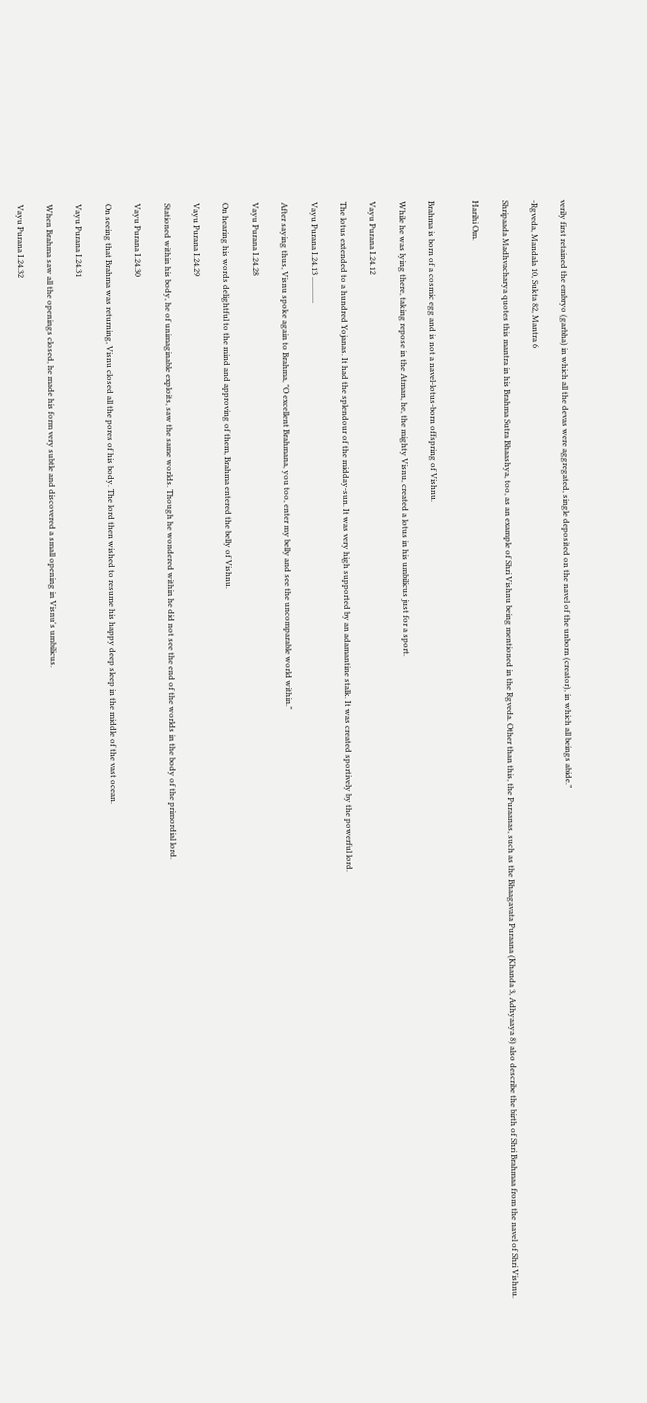verily first retained the embryo (garbha) in which all the devas were aggregated, single deposited on the navel of the unborn (creator), in which all beings abide.”

-Rgveda, Mandala 10, Sukta 82, Mantra 6

Shripaada Madhvacharya quotes this mantra in his Brahma Sutra Bhaashya, too, as an example of Shri Vishnu being mentioned in the Rgveda. Other than this, the Puraanas, such as the Bhaagavata Puraana (Khanda 3, Adhyaaya 8) also describe the birth of Shri Brahmaa from the navel of Shri Vishnu.

Harihi Om.


Brahma is born of a cosmic egg and is not a navel-lotus-born offspring of Vishnu.

While he was lying there, taking repose in the Atman, he, the mighty Visnu, created a lotus in his umbilicus just for a sport.

Vayu Purana I.24.12

The lotus extended to a hundred Yojanas. It had the splendour of the midday-sun. It was very high supported by an adamantine stalk. It was created sportively by the powerful lord.

Vayu Purana I.24.13 .............

After saying thus, Visnu spoke again to Brahma, "O excellent Brahmana, you too, enter my belly and see the uncomparable world within."

Vayu Purana I.24.28

On hearing his words delightful to the mind and approving of them, Brahma entered the belly of Vishnu.

Vayu Purana I.24.29

Stationed within his body, he of unimaginable exploits, saw the same worlds. Though he wondered within he did not see the end of the worlds in the body of the primordial lord.

Vayu Purana I.24.30

On seeing that Brahma was returning, Visnu closed all the pores of his body. The lord then wished to resume his happy deep sleep in the middle of the vast ocean.

Vayu Purana I.24.31

When Brahma saw all the openings closed, he made his form very subtle and discovered a small opening in Visnu's umbilicus.

Vayu Purana I.24.32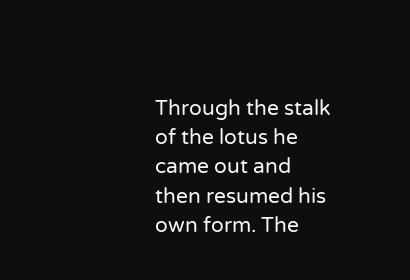Through the stalk of the lotus he came out and then resumed his own form. The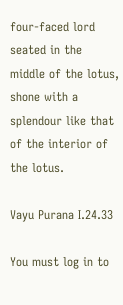four-faced lord seated in the middle of the lotus, shone with a splendour like that of the interior of the lotus.

Vayu Purana I.24.33

You must log in to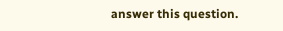answer this question.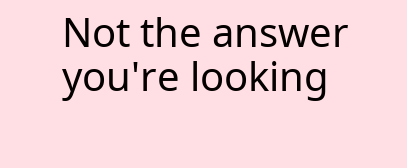Not the answer you're looking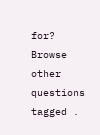for? Browse other questions tagged .